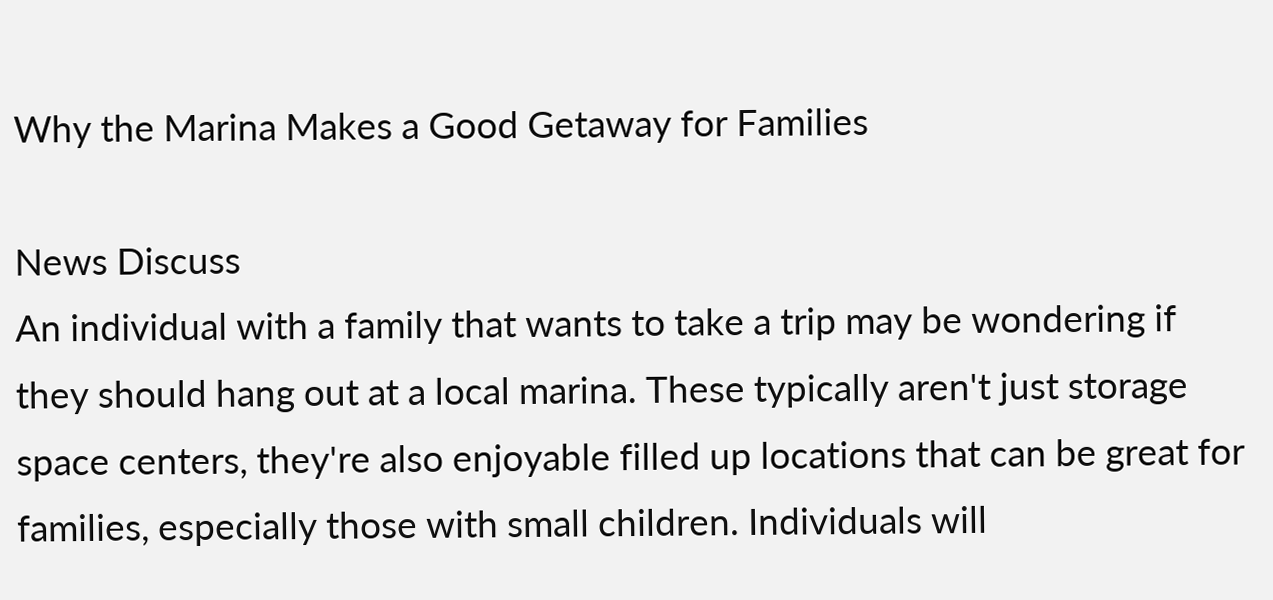Why the Marina Makes a Good Getaway for Families

News Discuss
An individual with a family that wants to take a trip may be wondering if they should hang out at a local marina. These typically aren't just storage space centers, they're also enjoyable filled up locations that can be great for families, especially those with small children. Individuals will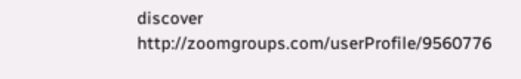discover http://zoomgroups.com/userProfile/9560776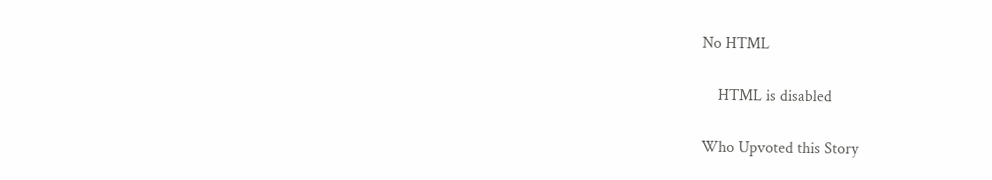No HTML

    HTML is disabled

Who Upvoted this Story